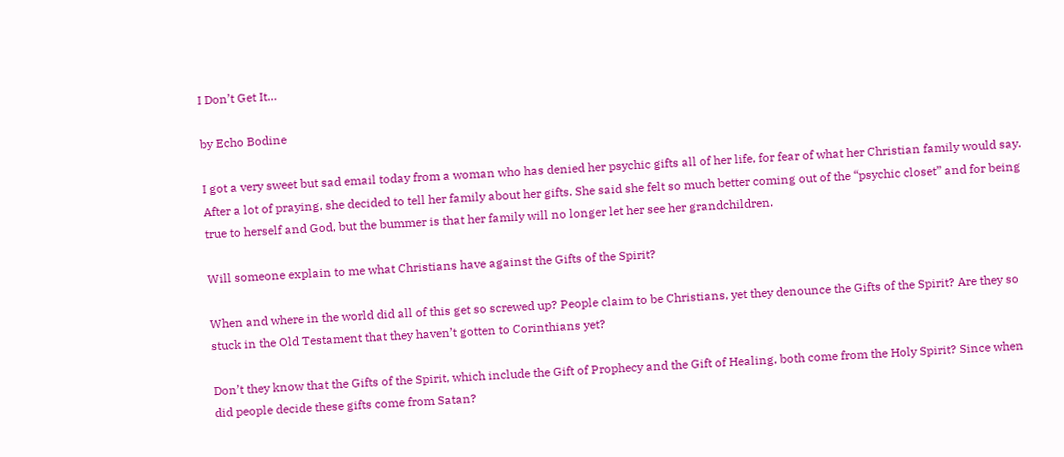I Don’t Get It…

by Echo Bodine

I got a very sweet but sad email today from a woman who has denied her psychic gifts all of her life, for fear of what her Christian family would say. After a lot of praying, she decided to tell her family about her gifts. She said she felt so much better coming out of the “psychic closet” and for being true to herself and God, but the bummer is that her family will no longer let her see her grandchildren.

Will someone explain to me what Christians have against the Gifts of the Spirit?

When and where in the world did all of this get so screwed up? People claim to be Christians, yet they denounce the Gifts of the Spirit? Are they so stuck in the Old Testament that they haven’t gotten to Corinthians yet?

Don’t they know that the Gifts of the Spirit, which include the Gift of Prophecy and the Gift of Healing, both come from the Holy Spirit? Since when did people decide these gifts come from Satan?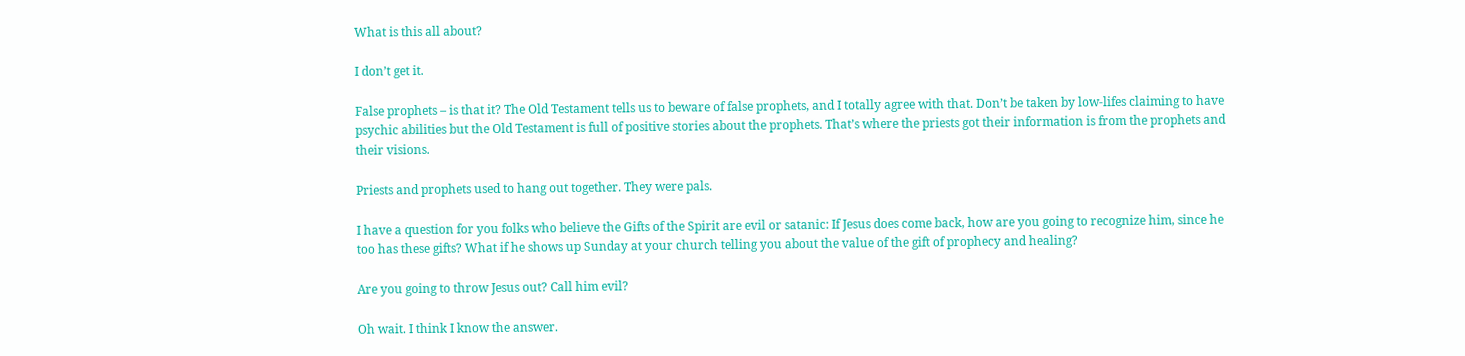What is this all about?

I don’t get it.

False prophets – is that it? The Old Testament tells us to beware of false prophets, and I totally agree with that. Don’t be taken by low-lifes claiming to have psychic abilities but the Old Testament is full of positive stories about the prophets. That’s where the priests got their information is from the prophets and their visions.

Priests and prophets used to hang out together. They were pals.

I have a question for you folks who believe the Gifts of the Spirit are evil or satanic: If Jesus does come back, how are you going to recognize him, since he too has these gifts? What if he shows up Sunday at your church telling you about the value of the gift of prophecy and healing?

Are you going to throw Jesus out? Call him evil?

Oh wait. I think I know the answer.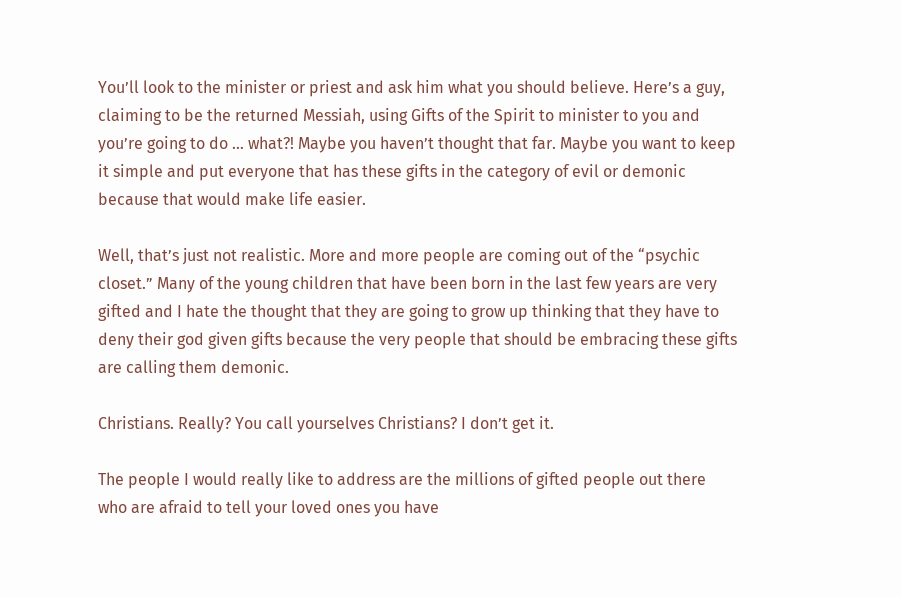You’ll look to the minister or priest and ask him what you should believe. Here’s a guy, claiming to be the returned Messiah, using Gifts of the Spirit to minister to you and you’re going to do … what?! Maybe you haven’t thought that far. Maybe you want to keep it simple and put everyone that has these gifts in the category of evil or demonic because that would make life easier.

Well, that’s just not realistic. More and more people are coming out of the “psychic closet.” Many of the young children that have been born in the last few years are very gifted and I hate the thought that they are going to grow up thinking that they have to deny their god given gifts because the very people that should be embracing these gifts are calling them demonic.

Christians. Really? You call yourselves Christians? I don’t get it.

The people I would really like to address are the millions of gifted people out there who are afraid to tell your loved ones you have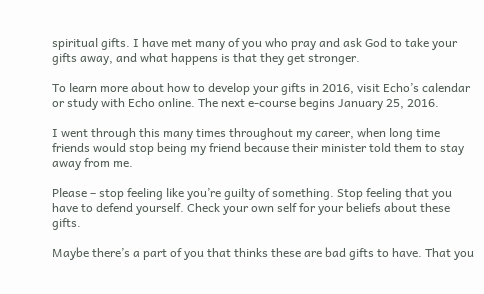spiritual gifts. I have met many of you who pray and ask God to take your gifts away, and what happens is that they get stronger.

To learn more about how to develop your gifts in 2016, visit Echo’s calendar or study with Echo online. The next e-course begins January 25, 2016.

I went through this many times throughout my career, when long time friends would stop being my friend because their minister told them to stay away from me.

Please – stop feeling like you’re guilty of something. Stop feeling that you have to defend yourself. Check your own self for your beliefs about these gifts.

Maybe there’s a part of you that thinks these are bad gifts to have. That you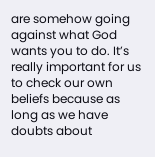are somehow going against what God wants you to do. It’s really important for us to check our own beliefs because as long as we have doubts about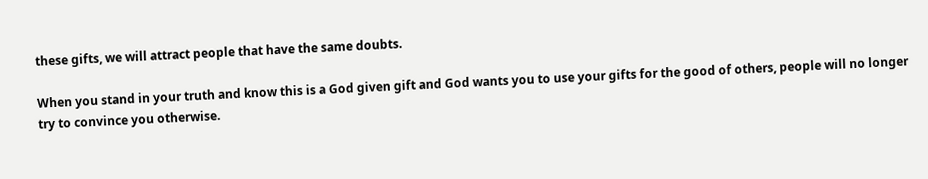these gifts, we will attract people that have the same doubts.

When you stand in your truth and know this is a God given gift and God wants you to use your gifts for the good of others, people will no longer try to convince you otherwise.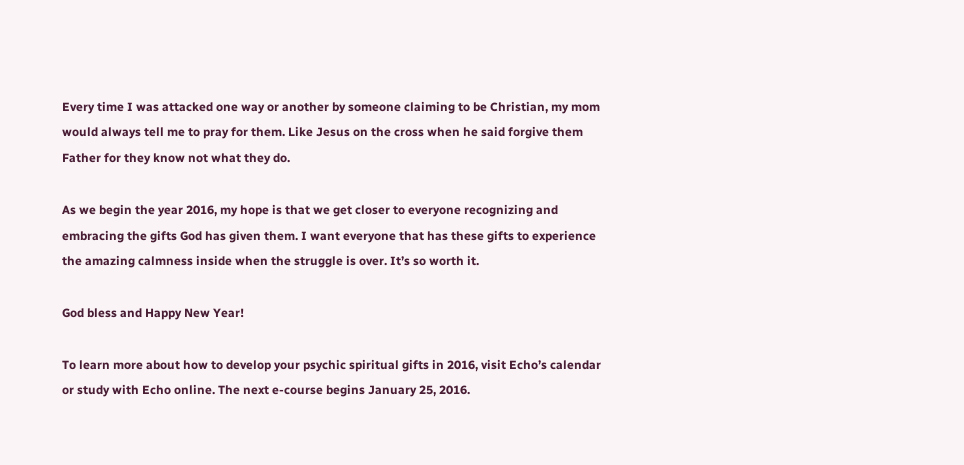Every time I was attacked one way or another by someone claiming to be Christian, my mom would always tell me to pray for them. Like Jesus on the cross when he said forgive them Father for they know not what they do.

As we begin the year 2016, my hope is that we get closer to everyone recognizing and embracing the gifts God has given them. I want everyone that has these gifts to experience the amazing calmness inside when the struggle is over. It’s so worth it.

God bless and Happy New Year!

To learn more about how to develop your psychic spiritual gifts in 2016, visit Echo’s calendar or study with Echo online. The next e-course begins January 25, 2016.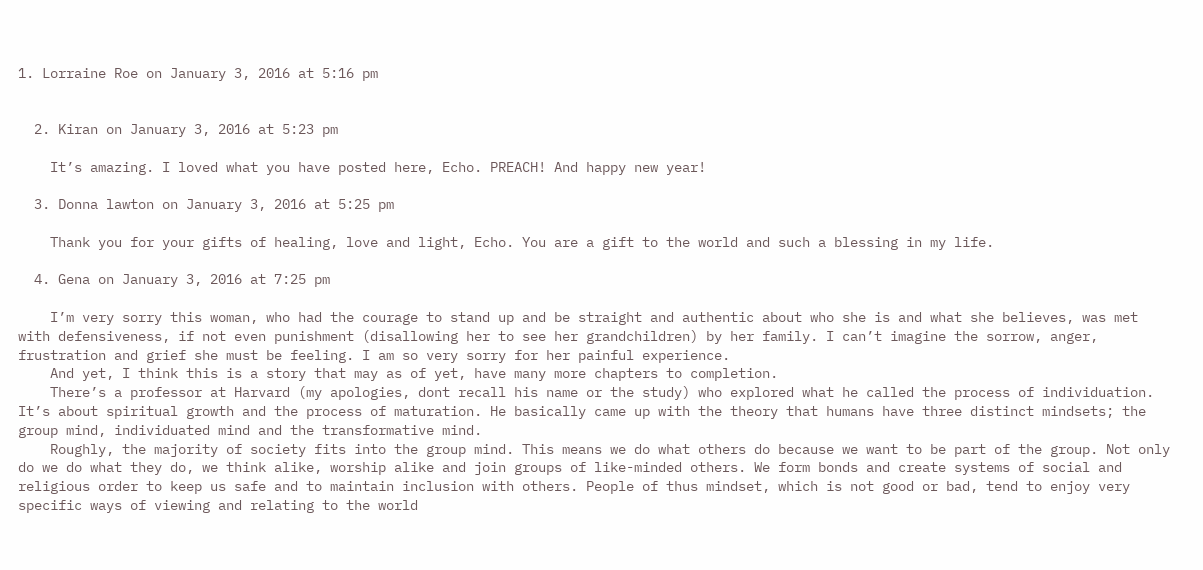1. Lorraine Roe on January 3, 2016 at 5:16 pm


  2. Kiran on January 3, 2016 at 5:23 pm

    It’s amazing. I loved what you have posted here, Echo. PREACH! And happy new year!

  3. Donna lawton on January 3, 2016 at 5:25 pm

    Thank you for your gifts of healing, love and light, Echo. You are a gift to the world and such a blessing in my life.

  4. Gena on January 3, 2016 at 7:25 pm

    I’m very sorry this woman, who had the courage to stand up and be straight and authentic about who she is and what she believes, was met with defensiveness, if not even punishment (disallowing her to see her grandchildren) by her family. I can’t imagine the sorrow, anger, frustration and grief she must be feeling. I am so very sorry for her painful experience.
    And yet, I think this is a story that may as of yet, have many more chapters to completion.
    There’s a professor at Harvard (my apologies, dont recall his name or the study) who explored what he called the process of individuation. It’s about spiritual growth and the process of maturation. He basically came up with the theory that humans have three distinct mindsets; the group mind, individuated mind and the transformative mind.
    Roughly, the majority of society fits into the group mind. This means we do what others do because we want to be part of the group. Not only do we do what they do, we think alike, worship alike and join groups of like-minded others. We form bonds and create systems of social and religious order to keep us safe and to maintain inclusion with others. People of thus mindset, which is not good or bad, tend to enjoy very specific ways of viewing and relating to the world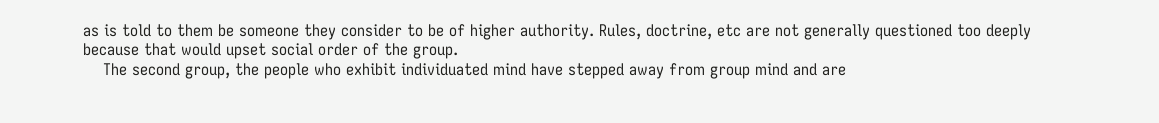as is told to them be someone they consider to be of higher authority. Rules, doctrine, etc are not generally questioned too deeply because that would upset social order of the group.
    The second group, the people who exhibit individuated mind have stepped away from group mind and are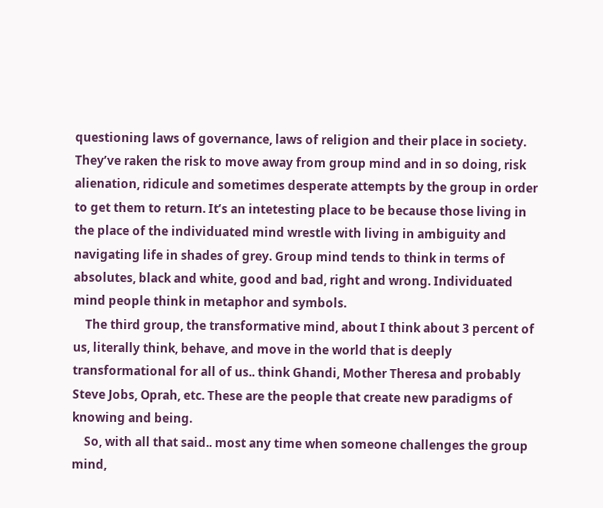questioning laws of governance, laws of religion and their place in society. They’ve raken the risk to move away from group mind and in so doing, risk alienation, ridicule and sometimes desperate attempts by the group in order to get them to return. It’s an intetesting place to be because those living in the place of the individuated mind wrestle with living in ambiguity and navigating life in shades of grey. Group mind tends to think in terms of absolutes, black and white, good and bad, right and wrong. Individuated mind people think in metaphor and symbols.
    The third group, the transformative mind, about I think about 3 percent of us, literally think, behave, and move in the world that is deeply transformational for all of us.. think Ghandi, Mother Theresa and probably Steve Jobs, Oprah, etc. These are the people that create new paradigms of knowing and being.
    So, with all that said.. most any time when someone challenges the group mind,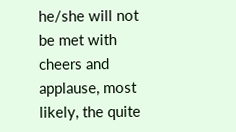he/she will not be met with cheers and applause, most likely, the quite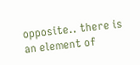opposite.. there is an element of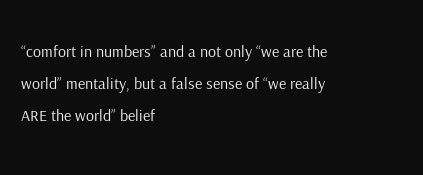“comfort in numbers” and a not only “we are the world” mentality, but a false sense of “we really ARE the world” belief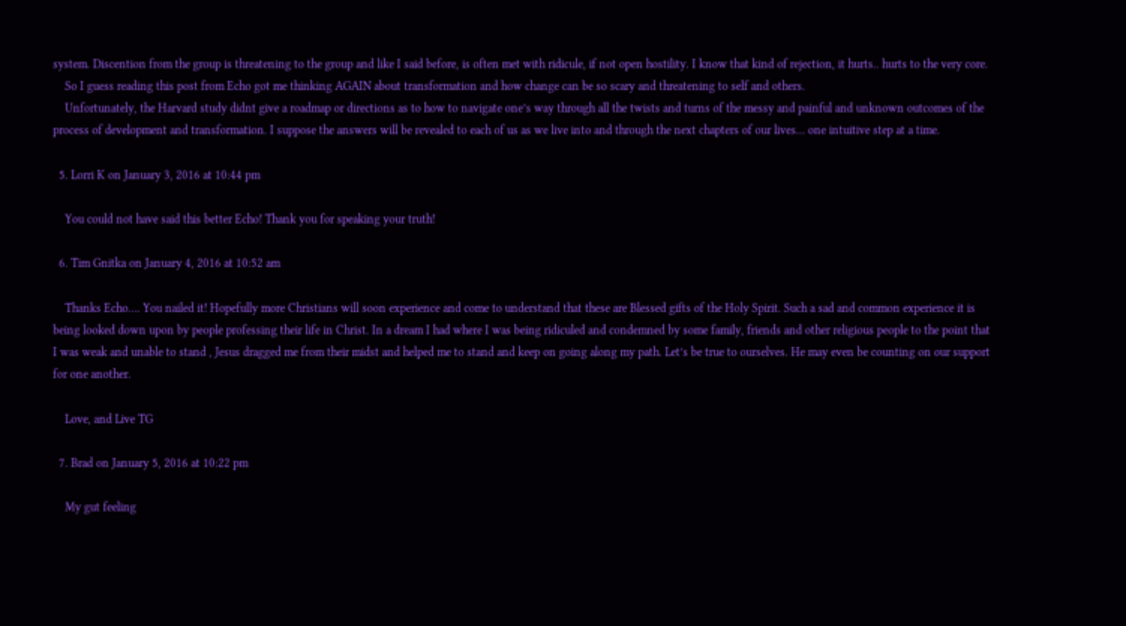system. Discention from the group is threatening to the group and like I said before, is often met with ridicule, if not open hostility. I know that kind of rejection, it hurts.. hurts to the very core.
    So I guess reading this post from Echo got me thinking AGAIN about transformation and how change can be so scary and threatening to self and others.
    Unfortunately, the Harvard study didnt give a roadmap or directions as to how to navigate one’s way through all the twists and turns of the messy and painful and unknown outcomes of the process of development and transformation. I suppose the answers will be revealed to each of us as we live into and through the next chapters of our lives… one intuitive step at a time.

  5. Lorri K on January 3, 2016 at 10:44 pm

    You could not have said this better Echo! Thank you for speaking your truth!

  6. Tim Gnitka on January 4, 2016 at 10:52 am

    Thanks Echo…. You nailed it! Hopefully more Christians will soon experience and come to understand that these are Blessed gifts of the Holy Spirit. Such a sad and common experience it is being looked down upon by people professing their life in Christ. In a dream I had where I was being ridiculed and condemned by some family, friends and other religious people to the point that I was weak and unable to stand , Jesus dragged me from their midst and helped me to stand and keep on going along my path. Let’s be true to ourselves. He may even be counting on our support for one another.

    Love, and Live TG

  7. Brad on January 5, 2016 at 10:22 pm

    My gut feeling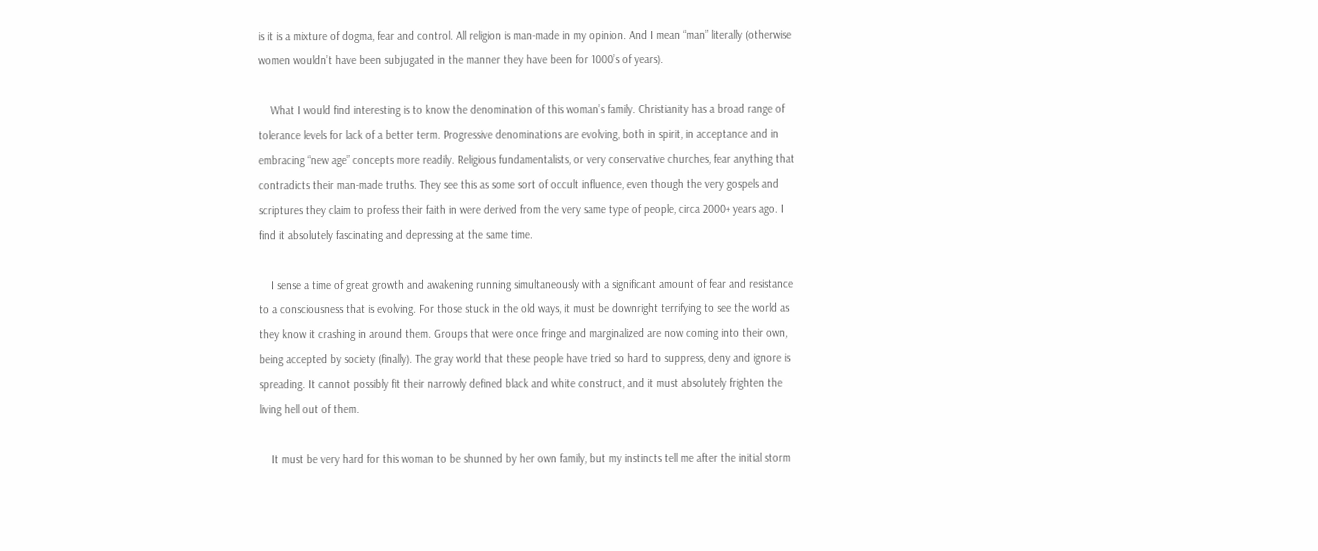is it is a mixture of dogma, fear and control. All religion is man-made in my opinion. And I mean “man” literally (otherwise women wouldn’t have been subjugated in the manner they have been for 1000’s of years).

    What I would find interesting is to know the denomination of this woman’s family. Christianity has a broad range of tolerance levels for lack of a better term. Progressive denominations are evolving, both in spirit, in acceptance and in embracing “new age” concepts more readily. Religious fundamentalists, or very conservative churches, fear anything that contradicts their man-made truths. They see this as some sort of occult influence, even though the very gospels and scriptures they claim to profess their faith in were derived from the very same type of people, circa 2000+ years ago. I find it absolutely fascinating and depressing at the same time.

    I sense a time of great growth and awakening running simultaneously with a significant amount of fear and resistance to a consciousness that is evolving. For those stuck in the old ways, it must be downright terrifying to see the world as they know it crashing in around them. Groups that were once fringe and marginalized are now coming into their own, being accepted by society (finally). The gray world that these people have tried so hard to suppress, deny and ignore is spreading. It cannot possibly fit their narrowly defined black and white construct, and it must absolutely frighten the living hell out of them.

    It must be very hard for this woman to be shunned by her own family, but my instincts tell me after the initial storm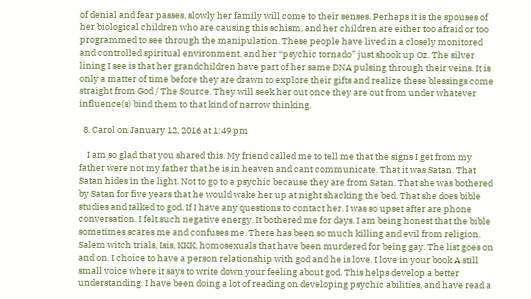of denial and fear passes, slowly her family will come to their senses. Perhaps it is the spouses of her biological children who are causing this schism, and her children are either too afraid or too programmed to see through the manipulation. These people have lived in a closely monitored and controlled spiritual environment, and her “psychic tornado” just shook up Oz. The silver lining I see is that her grandchildren have part of her same DNA pulsing through their veins. It is only a matter of time before they are drawn to explore their gifts and realize these blessings come straight from God / The Source. They will seek her out once they are out from under whatever influence(s) bind them to that kind of narrow thinking.

  8. Carol on January 12, 2016 at 1:49 pm

    I am so glad that you shared this. My friend called me to tell me that the signs I get from my father were not my father that he is in heaven and cant communicate. That it was Satan. That Satan hides in the light. Not to go to a psychic because they are from Satan. That she was bothered by Satan for five years that he would wake her up at night shacking the bed. That she does bible studies and talked to god. If I have any questions to contact her. I was so upset after are phone conversation. I felt such negative energy. It bothered me for days. I am being honest that the bible sometimes scares me and confuses me. There has been so much killing and evil from religion. Salem witch trials, Isis, KKK, homosexuals that have been murdered for being gay. The list goes on and on. I choice to have a person relationship with god and he is love. I love in your book A still small voice where it says to write down your feeling about god. This helps develop a better understanding. I have been doing a lot of reading on developing psychic abilities, and have read a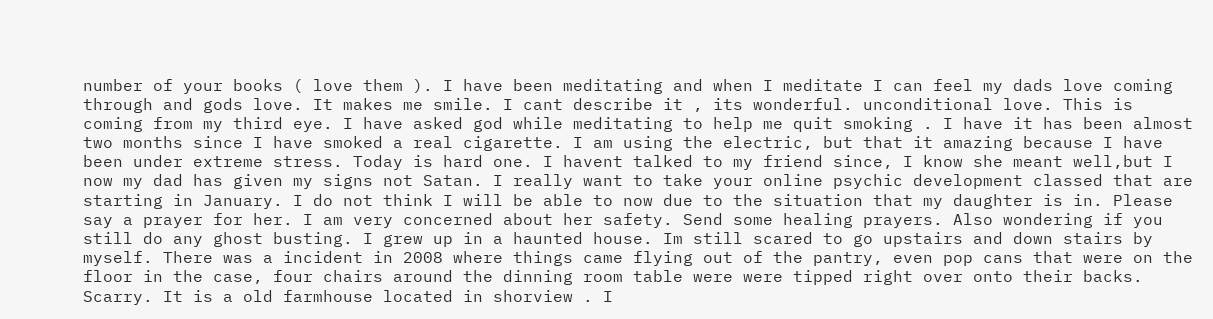number of your books ( love them ). I have been meditating and when I meditate I can feel my dads love coming through and gods love. It makes me smile. I cant describe it , its wonderful. unconditional love. This is coming from my third eye. I have asked god while meditating to help me quit smoking . I have it has been almost two months since I have smoked a real cigarette. I am using the electric, but that it amazing because I have been under extreme stress. Today is hard one. I havent talked to my friend since, I know she meant well,but I now my dad has given my signs not Satan. I really want to take your online psychic development classed that are starting in January. I do not think I will be able to now due to the situation that my daughter is in. Please say a prayer for her. I am very concerned about her safety. Send some healing prayers. Also wondering if you still do any ghost busting. I grew up in a haunted house. Im still scared to go upstairs and down stairs by myself. There was a incident in 2008 where things came flying out of the pantry, even pop cans that were on the floor in the case, four chairs around the dinning room table were were tipped right over onto their backs. Scarry. It is a old farmhouse located in shorview . I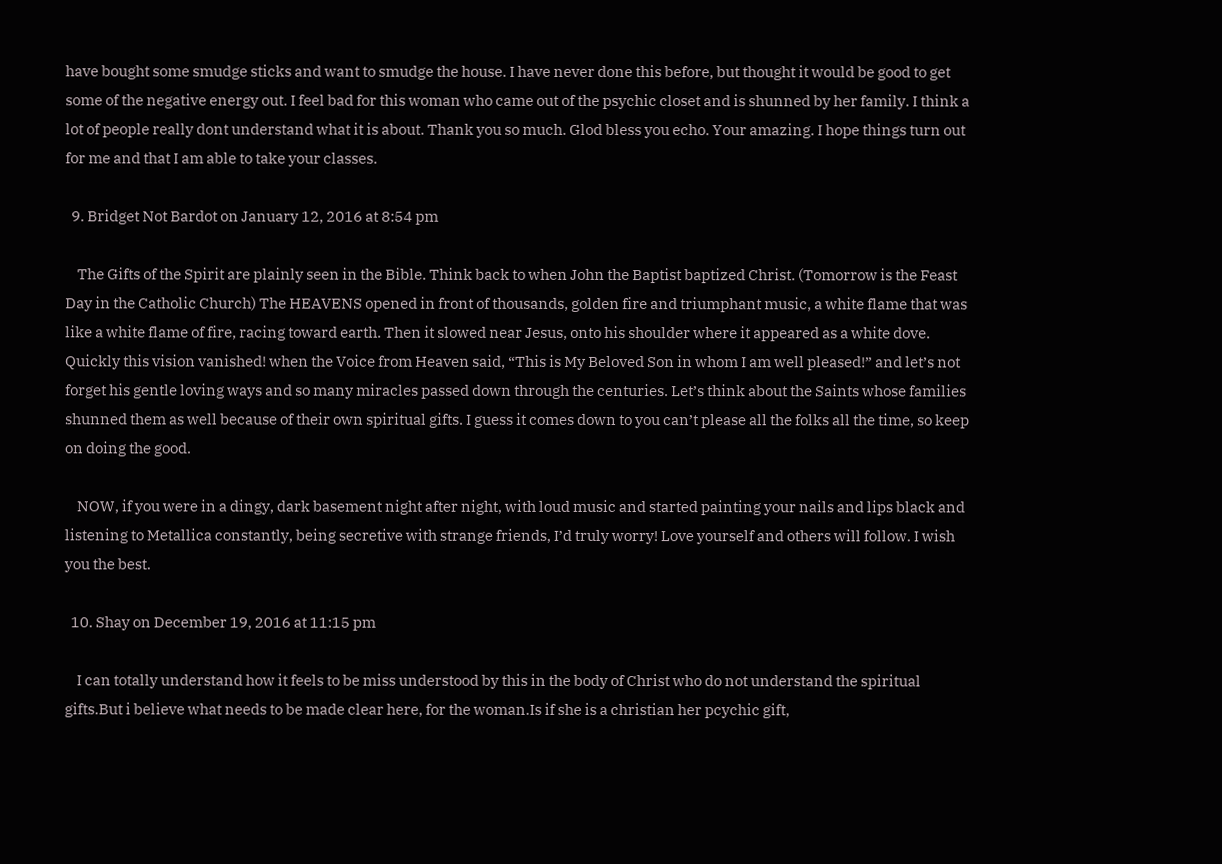have bought some smudge sticks and want to smudge the house. I have never done this before, but thought it would be good to get some of the negative energy out. I feel bad for this woman who came out of the psychic closet and is shunned by her family. I think a lot of people really dont understand what it is about. Thank you so much. Glod bless you echo. Your amazing. I hope things turn out for me and that I am able to take your classes.

  9. Bridget Not Bardot on January 12, 2016 at 8:54 pm

    The Gifts of the Spirit are plainly seen in the Bible. Think back to when John the Baptist baptized Christ. (Tomorrow is the Feast Day in the Catholic Church) The HEAVENS opened in front of thousands, golden fire and triumphant music, a white flame that was like a white flame of fire, racing toward earth. Then it slowed near Jesus, onto his shoulder where it appeared as a white dove. Quickly this vision vanished! when the Voice from Heaven said, “This is My Beloved Son in whom I am well pleased!” and let’s not forget his gentle loving ways and so many miracles passed down through the centuries. Let’s think about the Saints whose families shunned them as well because of their own spiritual gifts. I guess it comes down to you can’t please all the folks all the time, so keep on doing the good.

    NOW, if you were in a dingy, dark basement night after night, with loud music and started painting your nails and lips black and listening to Metallica constantly, being secretive with strange friends, I’d truly worry! Love yourself and others will follow. I wish you the best.

  10. Shay on December 19, 2016 at 11:15 pm

    I can totally understand how it feels to be miss understood by this in the body of Christ who do not understand the spiritual gifts.But i believe what needs to be made clear here, for the woman.Is if she is a christian her pcychic gift,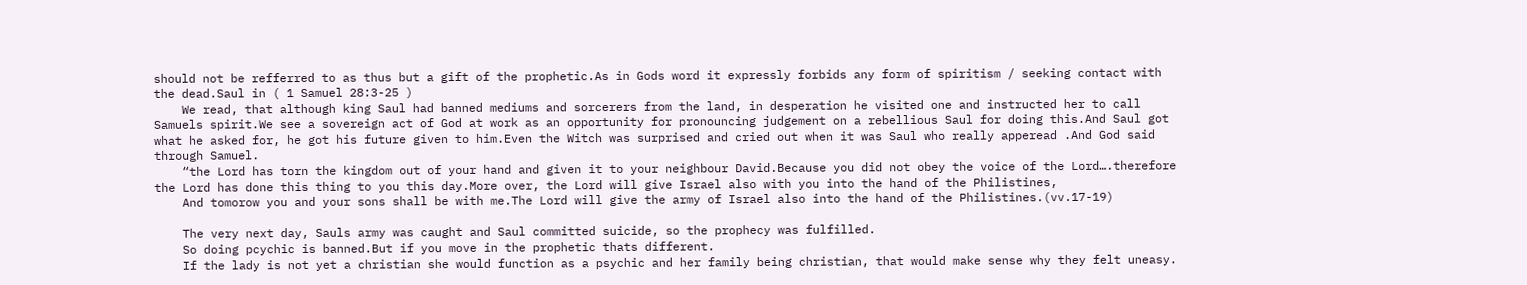should not be refferred to as thus but a gift of the prophetic.As in Gods word it expressly forbids any form of spiritism / seeking contact with the dead.Saul in ( 1 Samuel 28:3-25 )
    We read, that although king Saul had banned mediums and sorcerers from the land, in desperation he visited one and instructed her to call Samuels spirit.We see a sovereign act of God at work as an opportunity for pronouncing judgement on a rebellious Saul for doing this.And Saul got what he asked for, he got his future given to him.Even the Witch was surprised and cried out when it was Saul who really apperead .And God said through Samuel.
    “the Lord has torn the kingdom out of your hand and given it to your neighbour David.Because you did not obey the voice of the Lord….therefore the Lord has done this thing to you this day.More over, the Lord will give Israel also with you into the hand of the Philistines,
    And tomorow you and your sons shall be with me.The Lord will give the army of Israel also into the hand of the Philistines.(vv.17-19)

    The very next day, Sauls army was caught and Saul committed suicide, so the prophecy was fulfilled.
    So doing pcychic is banned.But if you move in the prophetic thats different.
    If the lady is not yet a christian she would function as a psychic and her family being christian, that would make sense why they felt uneasy.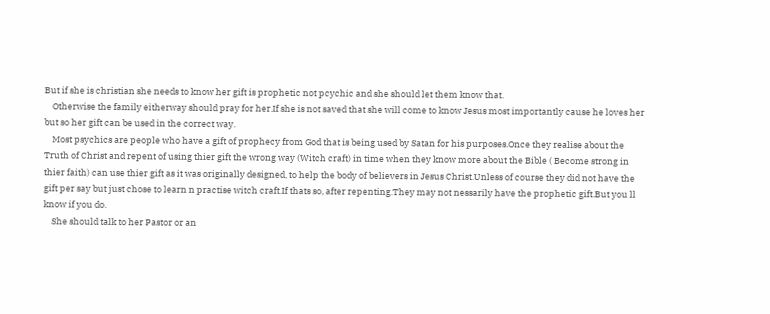But if she is christian she needs to know her gift is prophetic not pcychic and she should let them know that.
    Otherwise the family eitherway should pray for her.If she is not saved that she will come to know Jesus most importantly cause he loves her but so her gift can be used in the correct way.
    Most psychics are people who have a gift of prophecy from God that is being used by Satan for his purposes.Once they realise about the Truth of Christ and repent of using thier gift the wrong way (Witch craft) in time when they know more about the Bible ( Become strong in thier faith) can use thier gift as it was originally designed, to help the body of believers in Jesus Christ.Unless of course they did not have the gift per say but just chose to learn n practise witch craft.If thats so, after repenting.They may not nessarily have the prophetic gift.But you ll know if you do.
    She should talk to her Pastor or an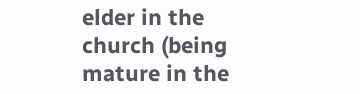elder in the church (being mature in the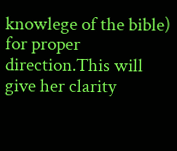knowlege of the bible) for proper direction.This will give her clarity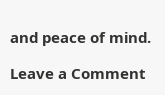and peace of mind.

Leave a Comment